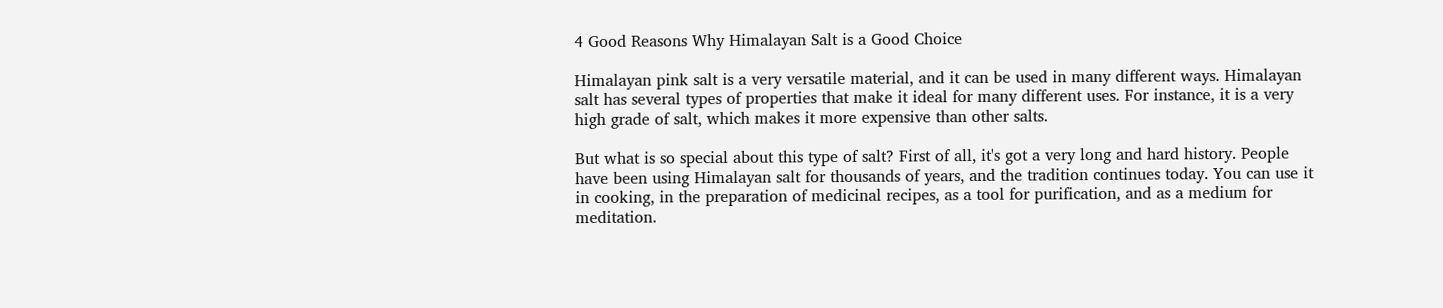4 Good Reasons Why Himalayan Salt is a Good Choice

Himalayan pink salt is a very versatile material, and it can be used in many different ways. Himalayan salt has several types of properties that make it ideal for many different uses. For instance, it is a very high grade of salt, which makes it more expensive than other salts.

But what is so special about this type of salt? First of all, it's got a very long and hard history. People have been using Himalayan salt for thousands of years, and the tradition continues today. You can use it in cooking, in the preparation of medicinal recipes, as a tool for purification, and as a medium for meditation.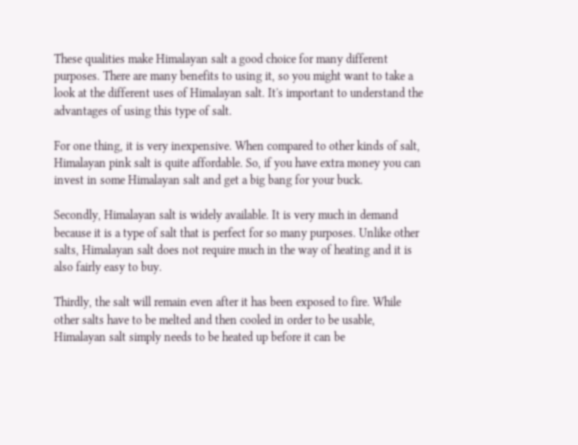These qualities make Himalayan salt a good choice for many different purposes. There are many benefits to using it, so you might want to take a look at the different uses of Himalayan salt. It's important to understand the advantages of using this type of salt.

For one thing, it is very inexpensive. When compared to other kinds of salt, Himalayan pink salt is quite affordable. So, if you have extra money you can invest in some Himalayan salt and get a big bang for your buck.

Secondly, Himalayan salt is widely available. It is very much in demand because it is a type of salt that is perfect for so many purposes. Unlike other salts, Himalayan salt does not require much in the way of heating and it is also fairly easy to buy.

Thirdly, the salt will remain even after it has been exposed to fire. While other salts have to be melted and then cooled in order to be usable, Himalayan salt simply needs to be heated up before it can be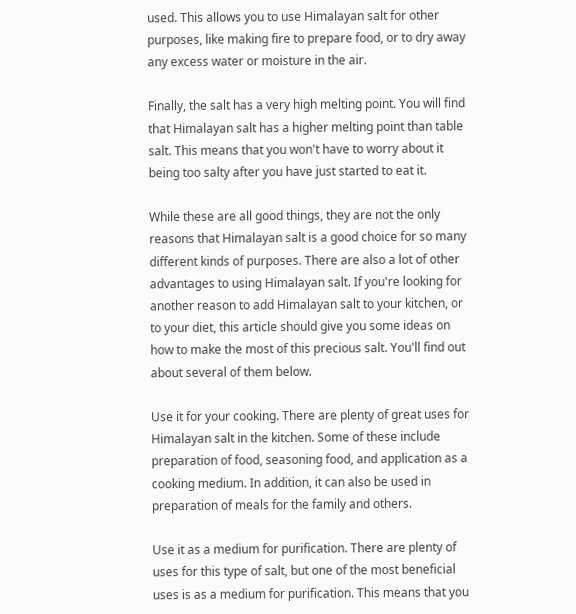used. This allows you to use Himalayan salt for other purposes, like making fire to prepare food, or to dry away any excess water or moisture in the air.

Finally, the salt has a very high melting point. You will find that Himalayan salt has a higher melting point than table salt. This means that you won't have to worry about it being too salty after you have just started to eat it.

While these are all good things, they are not the only reasons that Himalayan salt is a good choice for so many different kinds of purposes. There are also a lot of other advantages to using Himalayan salt. If you're looking for another reason to add Himalayan salt to your kitchen, or to your diet, this article should give you some ideas on how to make the most of this precious salt. You'll find out about several of them below.

Use it for your cooking. There are plenty of great uses for Himalayan salt in the kitchen. Some of these include preparation of food, seasoning food, and application as a cooking medium. In addition, it can also be used in preparation of meals for the family and others.

Use it as a medium for purification. There are plenty of uses for this type of salt, but one of the most beneficial uses is as a medium for purification. This means that you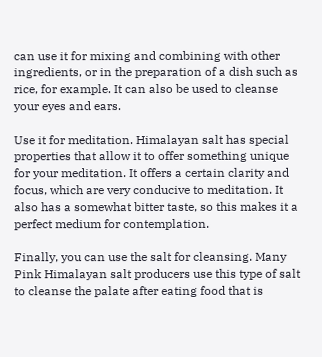can use it for mixing and combining with other ingredients, or in the preparation of a dish such as rice, for example. It can also be used to cleanse your eyes and ears.

Use it for meditation. Himalayan salt has special properties that allow it to offer something unique for your meditation. It offers a certain clarity and focus, which are very conducive to meditation. It also has a somewhat bitter taste, so this makes it a perfect medium for contemplation.

Finally, you can use the salt for cleansing. Many Pink Himalayan salt producers use this type of salt to cleanse the palate after eating food that is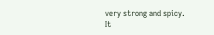very strong and spicy. It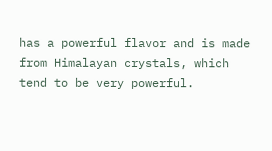has a powerful flavor and is made from Himalayan crystals, which tend to be very powerful.